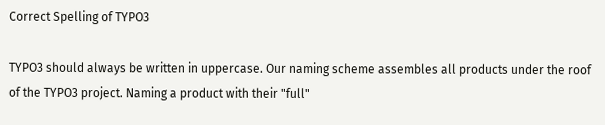Correct Spelling of TYPO3

TYPO3 should always be written in uppercase. Our naming scheme assembles all products under the roof of the TYPO3 project. Naming a product with their "full"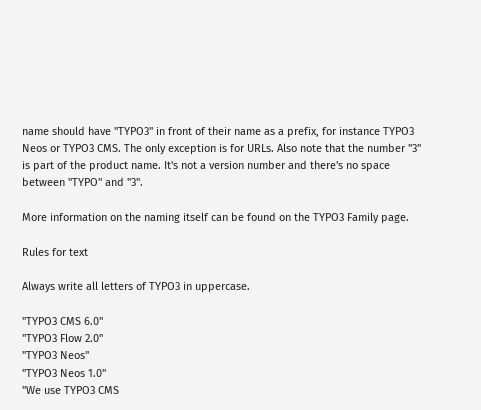name should have "TYPO3" in front of their name as a prefix, for instance TYPO3 Neos or TYPO3 CMS. The only exception is for URLs. Also note that the number "3" is part of the product name. It's not a version number and there's no space between "TYPO" and "3".

More information on the naming itself can be found on the TYPO3 Family page.

Rules for text

Always write all letters of TYPO3 in uppercase.

"TYPO3 CMS 6.0"
"TYPO3 Flow 2.0"
"TYPO3 Neos"
"TYPO3 Neos 1.0"
"We use TYPO3 CMS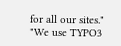for all our sites."
"We use TYPO3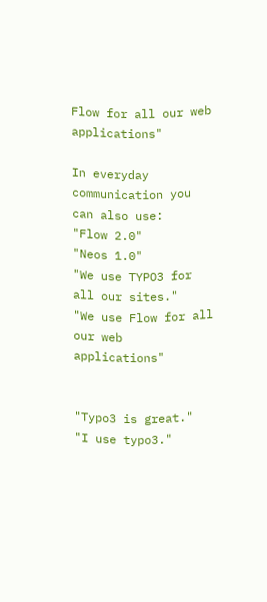Flow for all our web applications"

In everyday communication you can also use:
"Flow 2.0"
"Neos 1.0"
"We use TYPO3 for all our sites."
"We use Flow for all our web applications"


"Typo3 is great."
"I use typo3."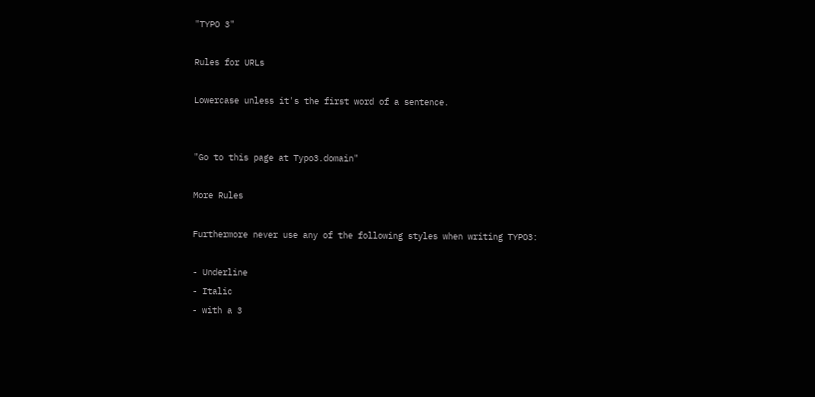"TYPO 3"

Rules for URLs

Lowercase unless it's the first word of a sentence.


"Go to this page at Typo3.domain"

More Rules

Furthermore never use any of the following styles when writing TYPO3:

- Underline
- Italic
- with a 3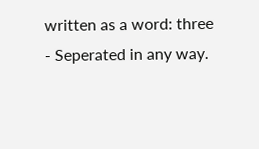written as a word: three
- Seperated in any way.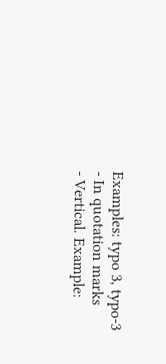Examples: typo 3, typo-3
- In quotation marks
- Vertical. Example: